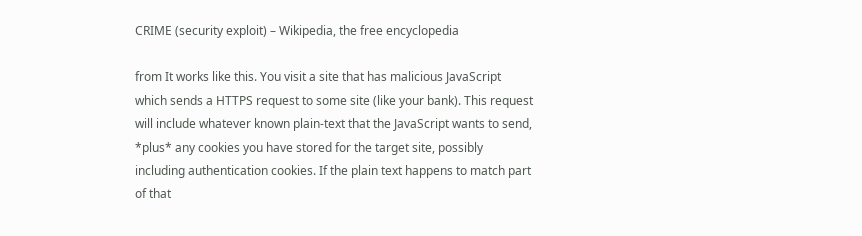CRIME (security exploit) – Wikipedia, the free encyclopedia

from It works like this. You visit a site that has malicious JavaScript which sends a HTTPS request to some site (like your bank). This request will include whatever known plain-text that the JavaScript wants to send, *plus* any cookies you have stored for the target site, possibly including authentication cookies. If the plain text happens to match part of that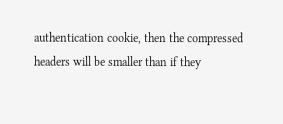authentication cookie, then the compressed headers will be smaller than if they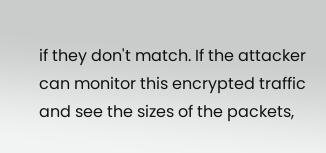if they don't match. If the attacker can monitor this encrypted traffic and see the sizes of the packets,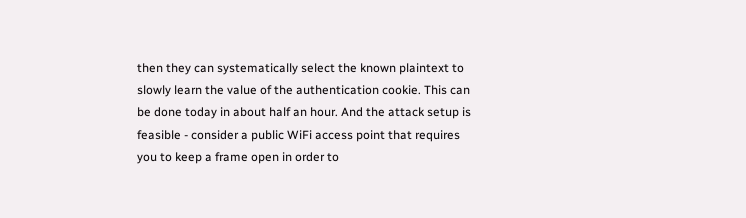then they can systematically select the known plaintext to slowly learn the value of the authentication cookie. This can be done today in about half an hour. And the attack setup is feasible - consider a public WiFi access point that requires you to keep a frame open in order to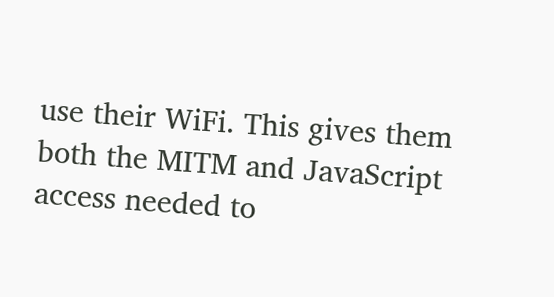use their WiFi. This gives them both the MITM and JavaScript access needed to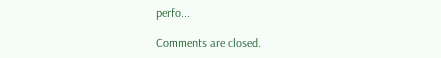perfo...

Comments are closed.